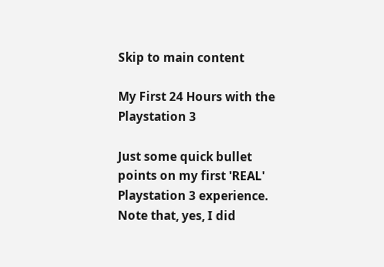Skip to main content

My First 24 Hours with the Playstation 3

Just some quick bullet points on my first 'REAL' Playstation 3 experience. Note that, yes, I did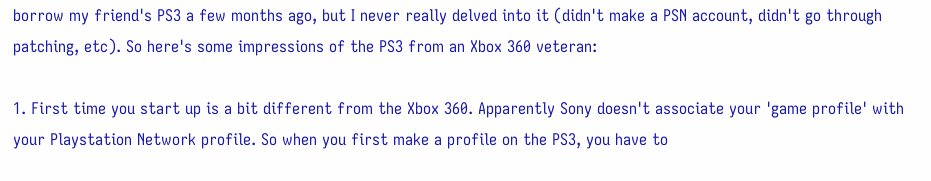borrow my friend's PS3 a few months ago, but I never really delved into it (didn't make a PSN account, didn't go through patching, etc). So here's some impressions of the PS3 from an Xbox 360 veteran:

1. First time you start up is a bit different from the Xbox 360. Apparently Sony doesn't associate your 'game profile' with your Playstation Network profile. So when you first make a profile on the PS3, you have to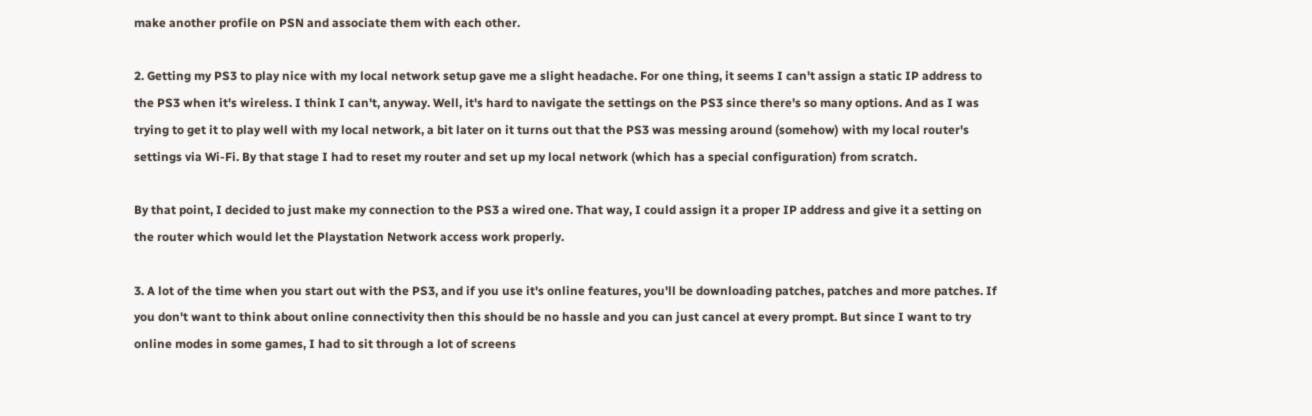make another profile on PSN and associate them with each other.

2. Getting my PS3 to play nice with my local network setup gave me a slight headache. For one thing, it seems I can't assign a static IP address to the PS3 when it's wireless. I think I can't, anyway. Well, it's hard to navigate the settings on the PS3 since there's so many options. And as I was trying to get it to play well with my local network, a bit later on it turns out that the PS3 was messing around (somehow) with my local router's settings via Wi-Fi. By that stage I had to reset my router and set up my local network (which has a special configuration) from scratch.

By that point, I decided to just make my connection to the PS3 a wired one. That way, I could assign it a proper IP address and give it a setting on the router which would let the Playstation Network access work properly.

3. A lot of the time when you start out with the PS3, and if you use it's online features, you'll be downloading patches, patches and more patches. If you don't want to think about online connectivity then this should be no hassle and you can just cancel at every prompt. But since I want to try online modes in some games, I had to sit through a lot of screens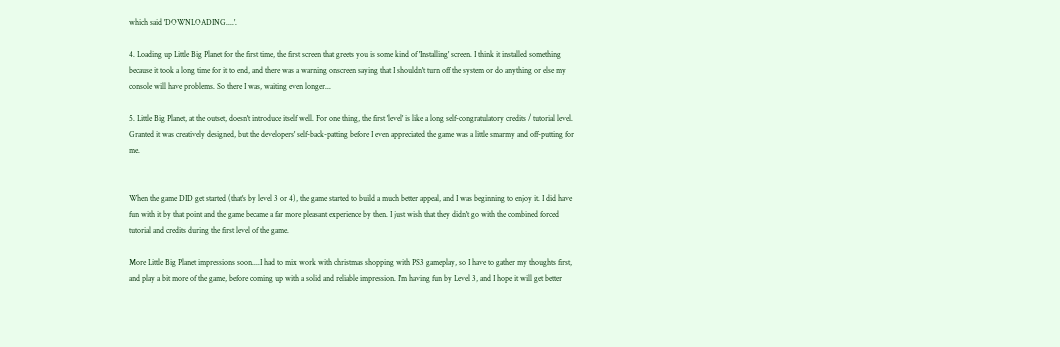which said 'DOWNLOADING....'.

4. Loading up Little Big Planet for the first time, the first screen that greets you is some kind of 'Installing' screen. I think it installed something because it took a long time for it to end, and there was a warning onscreen saying that I shouldn't turn off the system or do anything or else my console will have problems. So there I was, waiting even longer...

5. Little Big Planet, at the outset, doesn't introduce itself well. For one thing, the first 'level' is like a long self-congratulatory credits / tutorial level. Granted it was creatively designed, but the developers' self-back-patting before I even appreciated the game was a little smarmy and off-putting for me.


When the game DID get started (that's by level 3 or 4), the game started to build a much better appeal, and I was beginning to enjoy it. I did have fun with it by that point and the game became a far more pleasant experience by then. I just wish that they didn't go with the combined forced tutorial and credits during the first level of the game.

More Little Big Planet impressions soon....I had to mix work with christmas shopping with PS3 gameplay, so I have to gather my thoughts first, and play a bit more of the game, before coming up with a solid and reliable impression. I'm having fun by Level 3, and I hope it will get better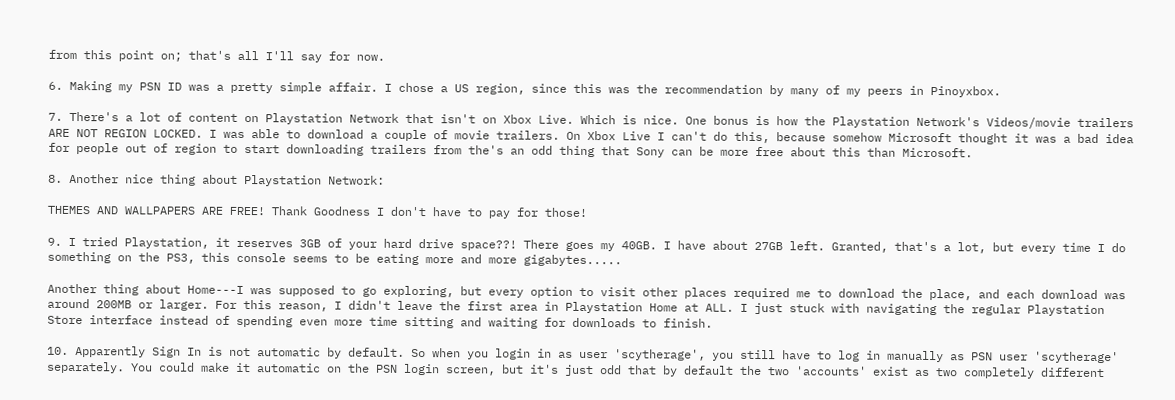from this point on; that's all I'll say for now.

6. Making my PSN ID was a pretty simple affair. I chose a US region, since this was the recommendation by many of my peers in Pinoyxbox.

7. There's a lot of content on Playstation Network that isn't on Xbox Live. Which is nice. One bonus is how the Playstation Network's Videos/movie trailers ARE NOT REGION LOCKED. I was able to download a couple of movie trailers. On Xbox Live I can't do this, because somehow Microsoft thought it was a bad idea for people out of region to start downloading trailers from the's an odd thing that Sony can be more free about this than Microsoft.

8. Another nice thing about Playstation Network:

THEMES AND WALLPAPERS ARE FREE! Thank Goodness I don't have to pay for those!

9. I tried Playstation, it reserves 3GB of your hard drive space??! There goes my 40GB. I have about 27GB left. Granted, that's a lot, but every time I do something on the PS3, this console seems to be eating more and more gigabytes.....

Another thing about Home---I was supposed to go exploring, but every option to visit other places required me to download the place, and each download was around 200MB or larger. For this reason, I didn't leave the first area in Playstation Home at ALL. I just stuck with navigating the regular Playstation Store interface instead of spending even more time sitting and waiting for downloads to finish.

10. Apparently Sign In is not automatic by default. So when you login in as user 'scytherage', you still have to log in manually as PSN user 'scytherage' separately. You could make it automatic on the PSN login screen, but it's just odd that by default the two 'accounts' exist as two completely different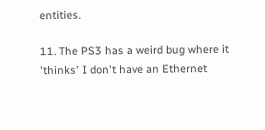entities.

11. The PS3 has a weird bug where it 'thinks' I don't have an Ethernet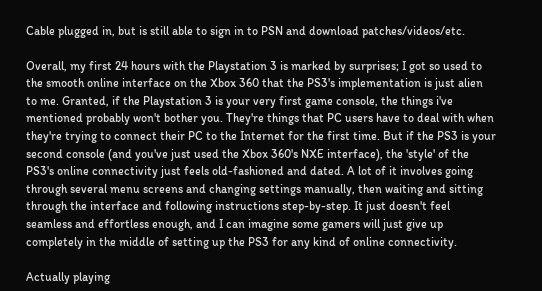Cable plugged in, but is still able to sign in to PSN and download patches/videos/etc.

Overall, my first 24 hours with the Playstation 3 is marked by surprises; I got so used to the smooth online interface on the Xbox 360 that the PS3's implementation is just alien to me. Granted, if the Playstation 3 is your very first game console, the things i've mentioned probably won't bother you. They're things that PC users have to deal with when they're trying to connect their PC to the Internet for the first time. But if the PS3 is your second console (and you've just used the Xbox 360's NXE interface), the 'style' of the PS3's online connectivity just feels old-fashioned and dated. A lot of it involves going through several menu screens and changing settings manually, then waiting and sitting through the interface and following instructions step-by-step. It just doesn't feel seamless and effortless enough, and I can imagine some gamers will just give up completely in the middle of setting up the PS3 for any kind of online connectivity.

Actually playing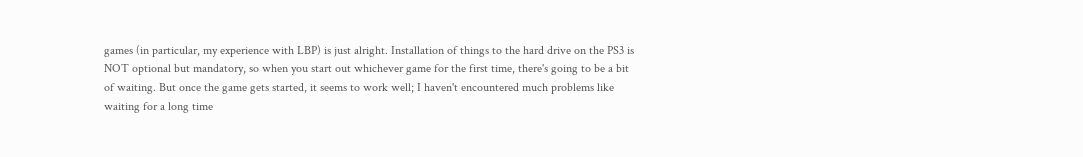games (in particular, my experience with LBP) is just alright. Installation of things to the hard drive on the PS3 is NOT optional but mandatory, so when you start out whichever game for the first time, there's going to be a bit of waiting. But once the game gets started, it seems to work well; I haven't encountered much problems like waiting for a long time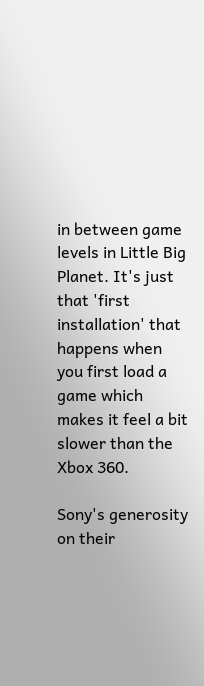in between game levels in Little Big Planet. It's just that 'first installation' that happens when you first load a game which makes it feel a bit slower than the Xbox 360.

Sony's generosity on their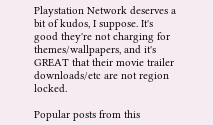Playstation Network deserves a bit of kudos, I suppose. It's good they're not charging for themes/wallpapers, and it's GREAT that their movie trailer downloads/etc are not region locked.

Popular posts from this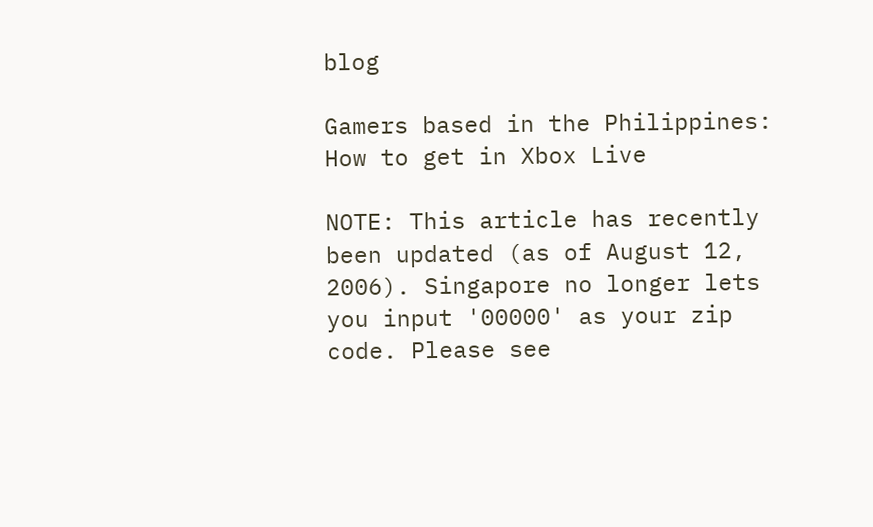blog

Gamers based in the Philippines: How to get in Xbox Live

NOTE: This article has recently been updated (as of August 12, 2006). Singapore no longer lets you input '00000' as your zip code. Please see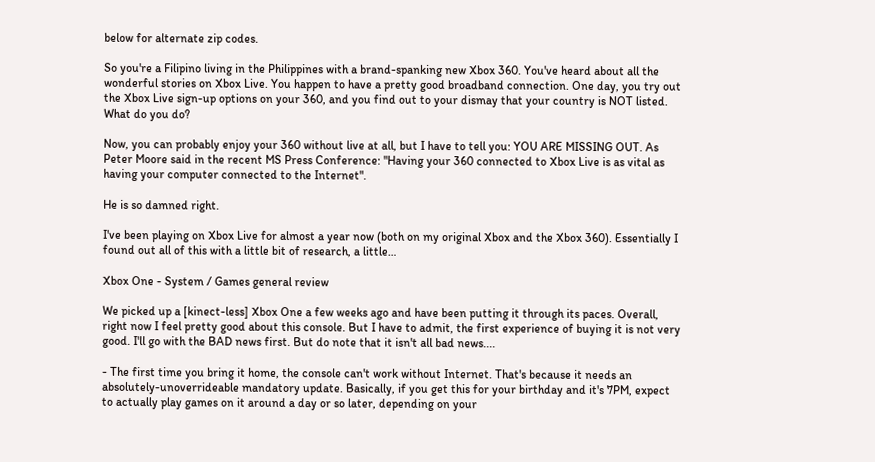below for alternate zip codes.

So you're a Filipino living in the Philippines with a brand-spanking new Xbox 360. You've heard about all the wonderful stories on Xbox Live. You happen to have a pretty good broadband connection. One day, you try out the Xbox Live sign-up options on your 360, and you find out to your dismay that your country is NOT listed. What do you do?

Now, you can probably enjoy your 360 without live at all, but I have to tell you: YOU ARE MISSING OUT. As Peter Moore said in the recent MS Press Conference: "Having your 360 connected to Xbox Live is as vital as having your computer connected to the Internet".

He is so damned right.

I've been playing on Xbox Live for almost a year now (both on my original Xbox and the Xbox 360). Essentially I found out all of this with a little bit of research, a little…

Xbox One - System / Games general review

We picked up a [kinect-less] Xbox One a few weeks ago and have been putting it through its paces. Overall, right now I feel pretty good about this console. But I have to admit, the first experience of buying it is not very good. I'll go with the BAD news first. But do note that it isn't all bad news....

- The first time you bring it home, the console can't work without Internet. That's because it needs an absolutely-unoverrideable mandatory update. Basically, if you get this for your birthday and it's 7PM, expect to actually play games on it around a day or so later, depending on your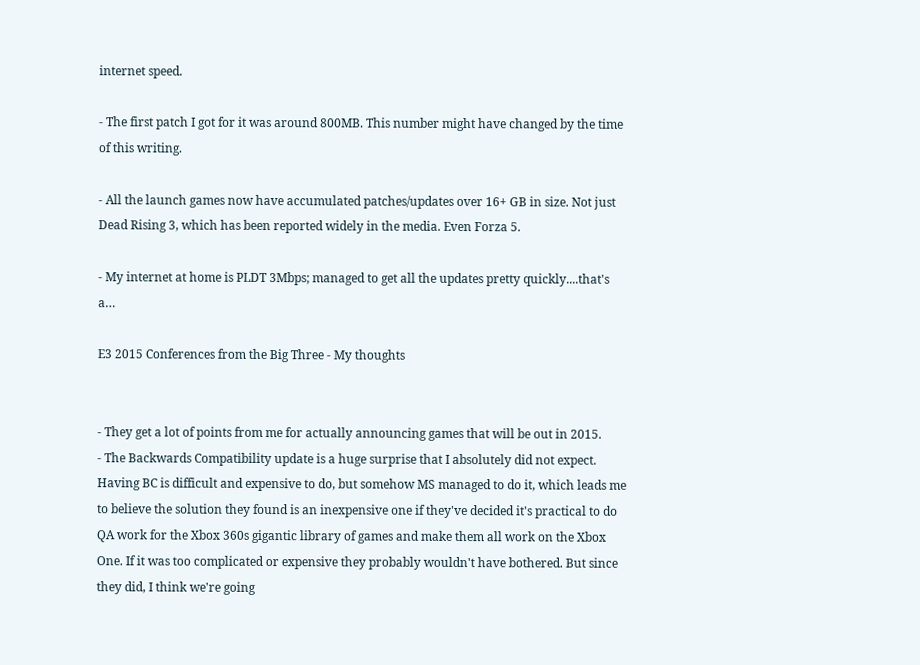internet speed.

- The first patch I got for it was around 800MB. This number might have changed by the time of this writing.

- All the launch games now have accumulated patches/updates over 16+ GB in size. Not just Dead Rising 3, which has been reported widely in the media. Even Forza 5.

- My internet at home is PLDT 3Mbps; managed to get all the updates pretty quickly....that's a…

E3 2015 Conferences from the Big Three - My thoughts


- They get a lot of points from me for actually announcing games that will be out in 2015.
- The Backwards Compatibility update is a huge surprise that I absolutely did not expect. Having BC is difficult and expensive to do, but somehow MS managed to do it, which leads me to believe the solution they found is an inexpensive one if they've decided it's practical to do QA work for the Xbox 360s gigantic library of games and make them all work on the Xbox One. If it was too complicated or expensive they probably wouldn't have bothered. But since they did, I think we're going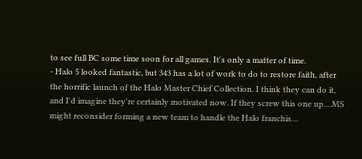to see full BC some time soon for all games. It's only a matter of time.
- Halo 5 looked fantastic, but 343 has a lot of work to do to restore faith, after the horrific launch of the Halo Master Chief Collection. I think they can do it, and I'd imagine they're certainly motivated now. If they screw this one up....MS might reconsider forming a new team to handle the Halo franchis…